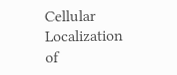Cellular Localization of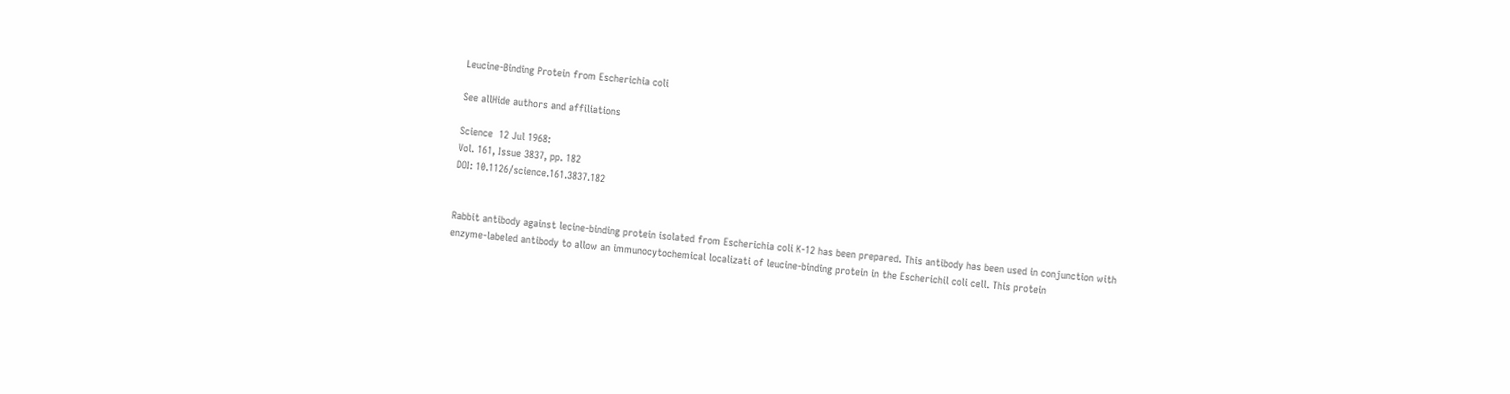Leucine-Binding Protein from Escherichia coli

See allHide authors and affiliations

Science  12 Jul 1968:
Vol. 161, Issue 3837, pp. 182
DOI: 10.1126/science.161.3837.182


Rabbit antibody against lecine-binding protein isolated from Escherichia coli K-12 has been prepared. This antibody has been used in conjunction with enzyme-labeled antibody to allow an immunocytochemical localizati of leucine-binding protein in the Escherichil coli cell. This protein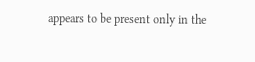appears to be present only in the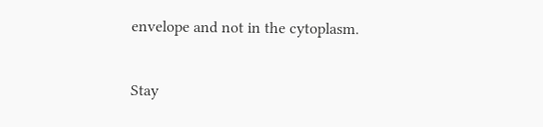envelope and not in the cytoplasm.

Stay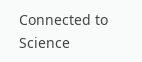Connected to Science